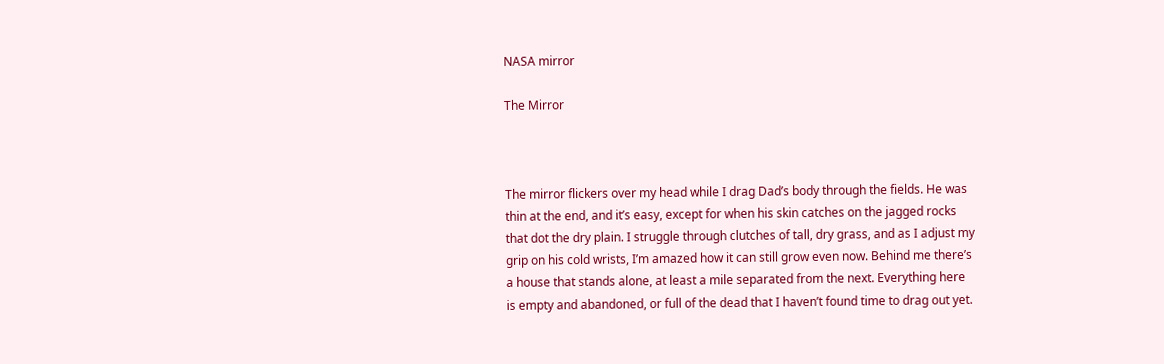NASA mirror

The Mirror



The mirror flickers over my head while I drag Dad’s body through the fields. He was thin at the end, and it’s easy, except for when his skin catches on the jagged rocks that dot the dry plain. I struggle through clutches of tall, dry grass, and as I adjust my grip on his cold wrists, I’m amazed how it can still grow even now. Behind me there’s a house that stands alone, at least a mile separated from the next. Everything here is empty and abandoned, or full of the dead that I haven’t found time to drag out yet.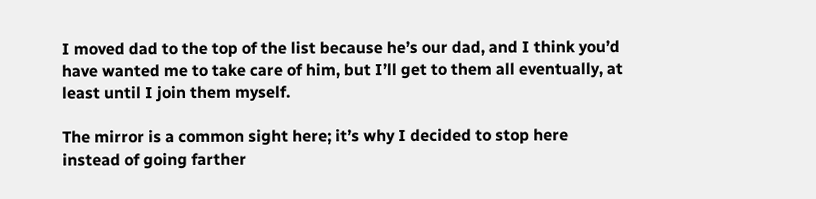I moved dad to the top of the list because he’s our dad, and I think you’d have wanted me to take care of him, but I’ll get to them all eventually, at least until I join them myself.

The mirror is a common sight here; it’s why I decided to stop here instead of going farther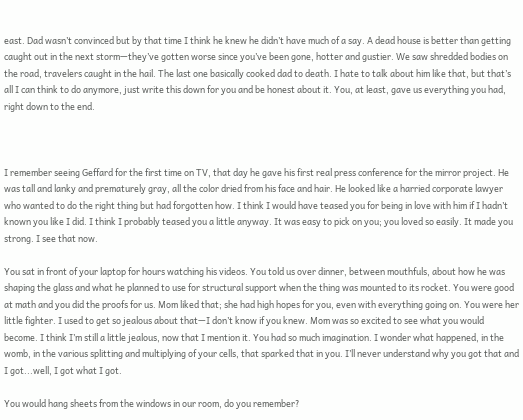east. Dad wasn’t convinced but by that time I think he knew he didn’t have much of a say. A dead house is better than getting caught out in the next storm—they’ve gotten worse since you’ve been gone, hotter and gustier. We saw shredded bodies on the road, travelers caught in the hail. The last one basically cooked dad to death. I hate to talk about him like that, but that’s all I can think to do anymore, just write this down for you and be honest about it. You, at least, gave us everything you had, right down to the end.



I remember seeing Geffard for the first time on TV, that day he gave his first real press conference for the mirror project. He was tall and lanky and prematurely gray, all the color dried from his face and hair. He looked like a harried corporate lawyer who wanted to do the right thing but had forgotten how. I think I would have teased you for being in love with him if I hadn’t known you like I did. I think I probably teased you a little anyway. It was easy to pick on you; you loved so easily. It made you strong. I see that now.

You sat in front of your laptop for hours watching his videos. You told us over dinner, between mouthfuls, about how he was shaping the glass and what he planned to use for structural support when the thing was mounted to its rocket. You were good at math and you did the proofs for us. Mom liked that; she had high hopes for you, even with everything going on. You were her little fighter. I used to get so jealous about that—I don’t know if you knew. Mom was so excited to see what you would become. I think I’m still a little jealous, now that I mention it. You had so much imagination. I wonder what happened, in the womb, in the various splitting and multiplying of your cells, that sparked that in you. I’ll never understand why you got that and I got...well, I got what I got.

You would hang sheets from the windows in our room, do you remember?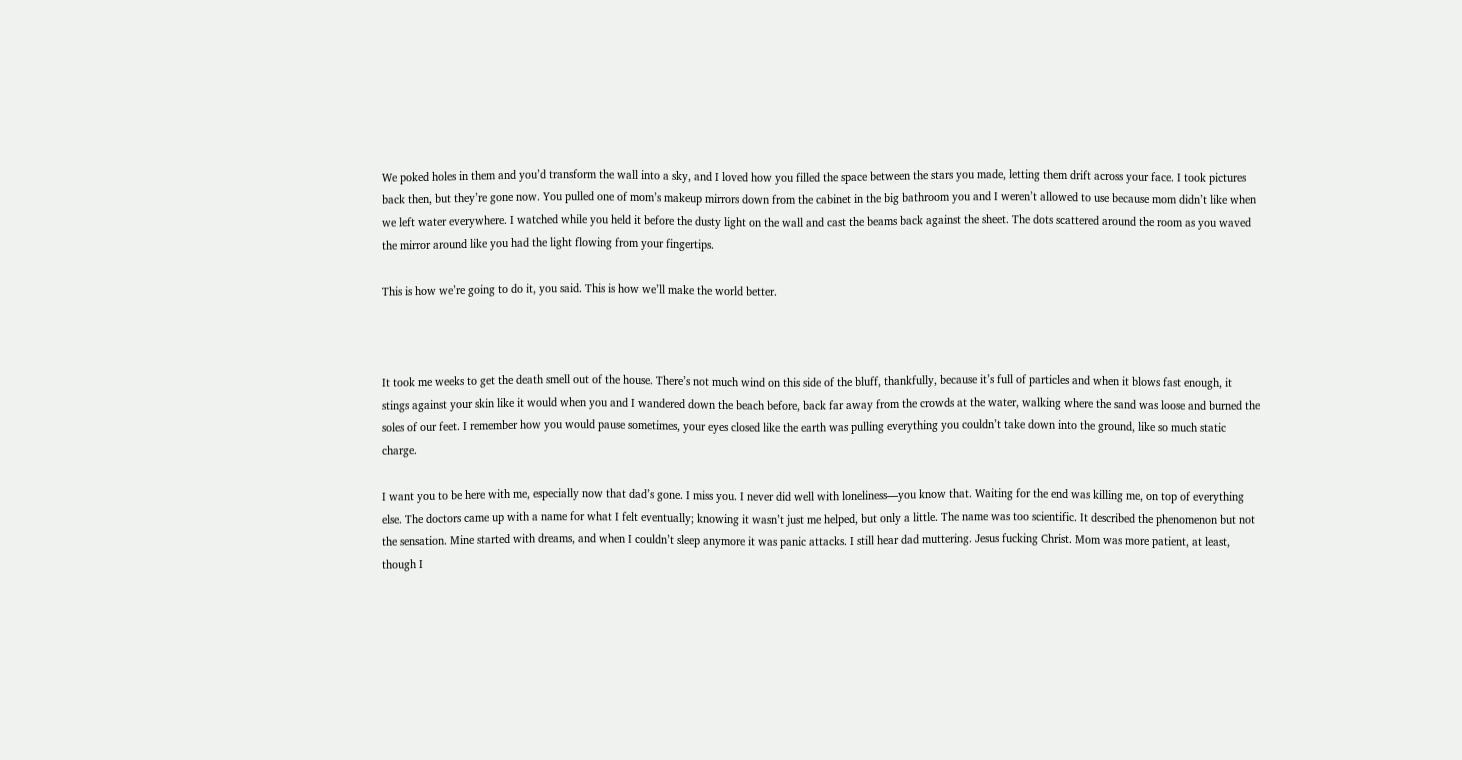We poked holes in them and you’d transform the wall into a sky, and I loved how you filled the space between the stars you made, letting them drift across your face. I took pictures back then, but they’re gone now. You pulled one of mom’s makeup mirrors down from the cabinet in the big bathroom you and I weren’t allowed to use because mom didn’t like when we left water everywhere. I watched while you held it before the dusty light on the wall and cast the beams back against the sheet. The dots scattered around the room as you waved the mirror around like you had the light flowing from your fingertips.

This is how we’re going to do it, you said. This is how we’ll make the world better.



It took me weeks to get the death smell out of the house. There’s not much wind on this side of the bluff, thankfully, because it’s full of particles and when it blows fast enough, it stings against your skin like it would when you and I wandered down the beach before, back far away from the crowds at the water, walking where the sand was loose and burned the soles of our feet. I remember how you would pause sometimes, your eyes closed like the earth was pulling everything you couldn’t take down into the ground, like so much static charge.

I want you to be here with me, especially now that dad’s gone. I miss you. I never did well with loneliness—you know that. Waiting for the end was killing me, on top of everything else. The doctors came up with a name for what I felt eventually; knowing it wasn’t just me helped, but only a little. The name was too scientific. It described the phenomenon but not the sensation. Mine started with dreams, and when I couldn’t sleep anymore it was panic attacks. I still hear dad muttering. Jesus fucking Christ. Mom was more patient, at least, though I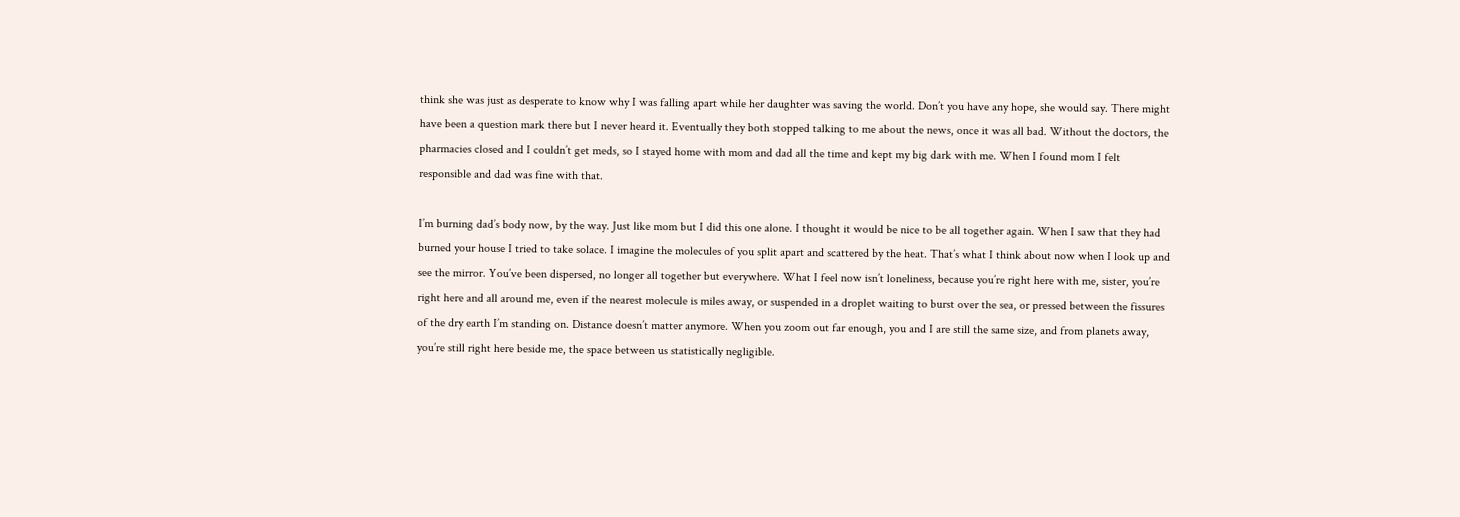think she was just as desperate to know why I was falling apart while her daughter was saving the world. Don’t you have any hope, she would say. There might have been a question mark there but I never heard it. Eventually they both stopped talking to me about the news, once it was all bad. Without the doctors, the pharmacies closed and I couldn’t get meds, so I stayed home with mom and dad all the time and kept my big dark with me. When I found mom I felt responsible and dad was fine with that.

I’m burning dad’s body now, by the way. Just like mom but I did this one alone. I thought it would be nice to be all together again. When I saw that they had burned your house I tried to take solace. I imagine the molecules of you split apart and scattered by the heat. That’s what I think about now when I look up and see the mirror. You’ve been dispersed, no longer all together but everywhere. What I feel now isn’t loneliness, because you’re right here with me, sister, you’re right here and all around me, even if the nearest molecule is miles away, or suspended in a droplet waiting to burst over the sea, or pressed between the fissures of the dry earth I’m standing on. Distance doesn’t matter anymore. When you zoom out far enough, you and I are still the same size, and from planets away, you’re still right here beside me, the space between us statistically negligible.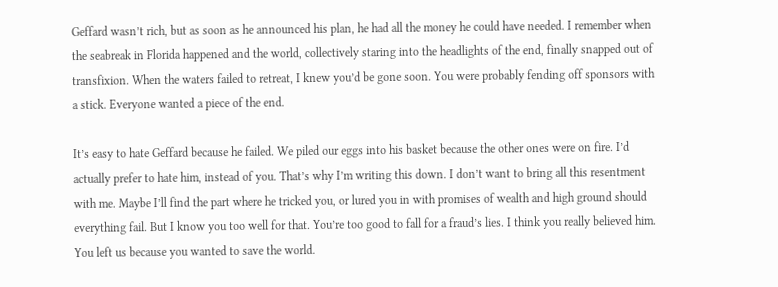Geffard wasn’t rich, but as soon as he announced his plan, he had all the money he could have needed. I remember when the seabreak in Florida happened and the world, collectively staring into the headlights of the end, finally snapped out of transfixion. When the waters failed to retreat, I knew you’d be gone soon. You were probably fending off sponsors with a stick. Everyone wanted a piece of the end.

It’s easy to hate Geffard because he failed. We piled our eggs into his basket because the other ones were on fire. I’d actually prefer to hate him, instead of you. That’s why I’m writing this down. I don’t want to bring all this resentment with me. Maybe I’ll find the part where he tricked you, or lured you in with promises of wealth and high ground should everything fail. But I know you too well for that. You’re too good to fall for a fraud’s lies. I think you really believed him. You left us because you wanted to save the world.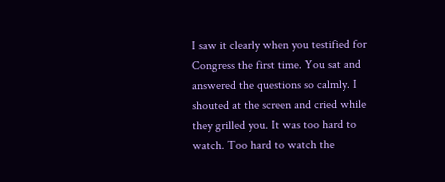I saw it clearly when you testified for Congress the first time. You sat and answered the questions so calmly. I shouted at the screen and cried while they grilled you. It was too hard to watch. Too hard to watch the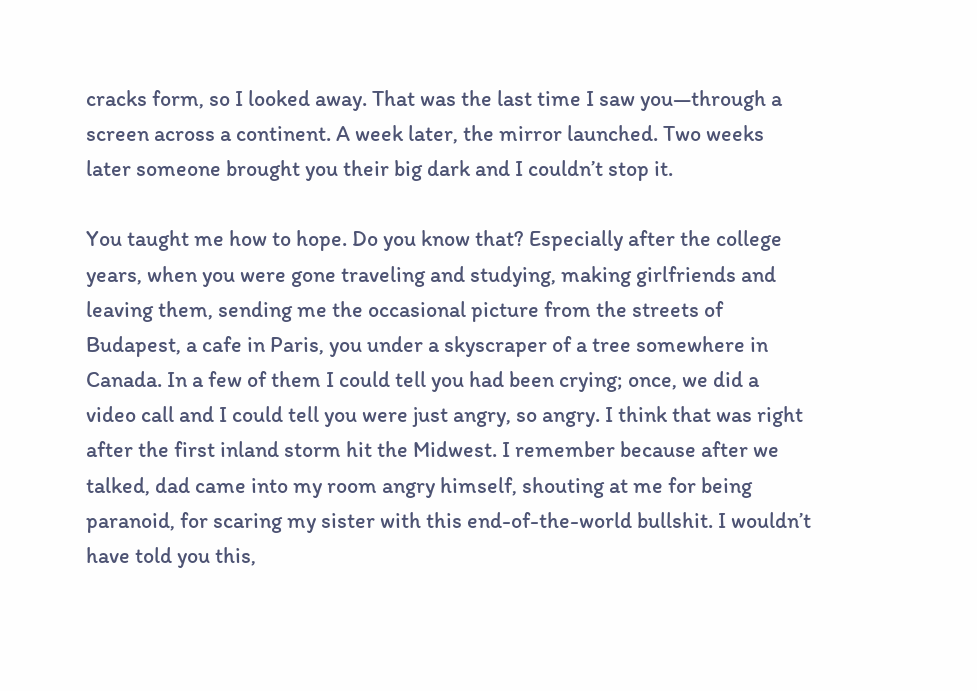cracks form, so I looked away. That was the last time I saw you—through a screen across a continent. A week later, the mirror launched. Two weeks later someone brought you their big dark and I couldn’t stop it.

You taught me how to hope. Do you know that? Especially after the college years, when you were gone traveling and studying, making girlfriends and leaving them, sending me the occasional picture from the streets of Budapest, a cafe in Paris, you under a skyscraper of a tree somewhere in Canada. In a few of them I could tell you had been crying; once, we did a video call and I could tell you were just angry, so angry. I think that was right after the first inland storm hit the Midwest. I remember because after we talked, dad came into my room angry himself, shouting at me for being paranoid, for scaring my sister with this end-of-the-world bullshit. I wouldn’t have told you this,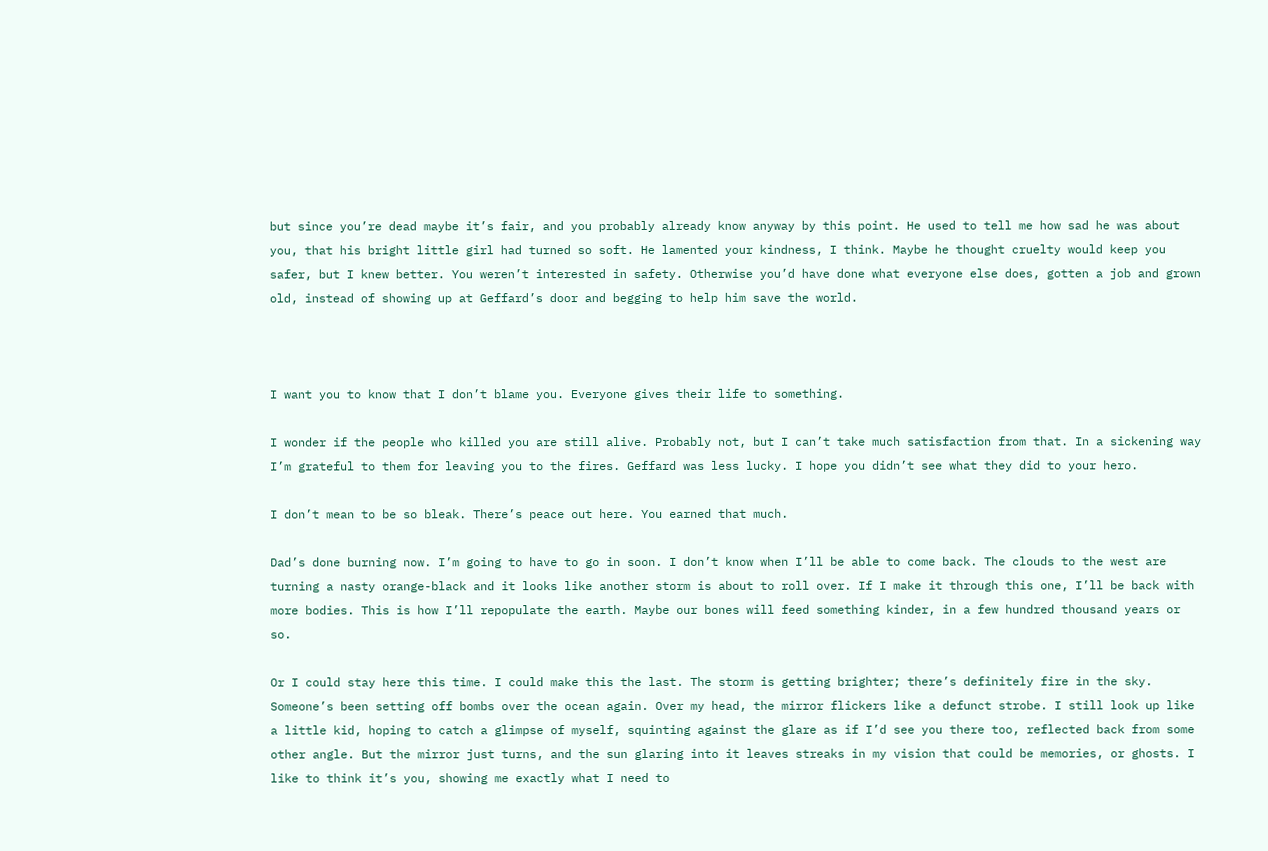but since you’re dead maybe it’s fair, and you probably already know anyway by this point. He used to tell me how sad he was about you, that his bright little girl had turned so soft. He lamented your kindness, I think. Maybe he thought cruelty would keep you safer, but I knew better. You weren’t interested in safety. Otherwise you’d have done what everyone else does, gotten a job and grown old, instead of showing up at Geffard’s door and begging to help him save the world.



I want you to know that I don’t blame you. Everyone gives their life to something.

I wonder if the people who killed you are still alive. Probably not, but I can’t take much satisfaction from that. In a sickening way I’m grateful to them for leaving you to the fires. Geffard was less lucky. I hope you didn’t see what they did to your hero.

I don’t mean to be so bleak. There’s peace out here. You earned that much.

Dad’s done burning now. I’m going to have to go in soon. I don’t know when I’ll be able to come back. The clouds to the west are turning a nasty orange-black and it looks like another storm is about to roll over. If I make it through this one, I’ll be back with more bodies. This is how I’ll repopulate the earth. Maybe our bones will feed something kinder, in a few hundred thousand years or so.

Or I could stay here this time. I could make this the last. The storm is getting brighter; there’s definitely fire in the sky. Someone’s been setting off bombs over the ocean again. Over my head, the mirror flickers like a defunct strobe. I still look up like a little kid, hoping to catch a glimpse of myself, squinting against the glare as if I’d see you there too, reflected back from some other angle. But the mirror just turns, and the sun glaring into it leaves streaks in my vision that could be memories, or ghosts. I like to think it’s you, showing me exactly what I need to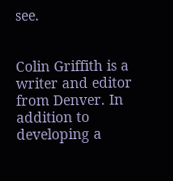see.


Colin Griffith is a writer and editor from Denver. In addition to developing a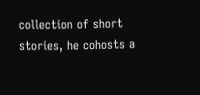collection of short stories, he cohosts a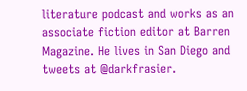literature podcast and works as an associate fiction editor at Barren Magazine. He lives in San Diego and tweets at @darkfrasier.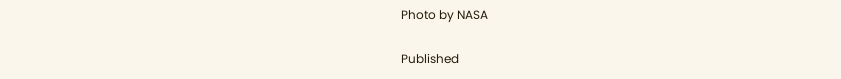Photo by NASA

Published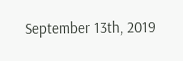September 13th, 2019